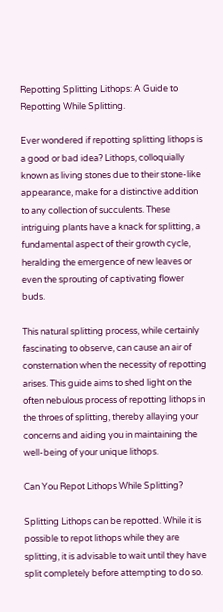Repotting Splitting Lithops: A Guide to Repotting While Splitting.

Ever wondered if repotting splitting lithops is a good or bad idea? Lithops, colloquially known as living stones due to their stone-like appearance, make for a distinctive addition to any collection of succulents. These intriguing plants have a knack for splitting, a fundamental aspect of their growth cycle, heralding the emergence of new leaves or even the sprouting of captivating flower buds.

This natural splitting process, while certainly fascinating to observe, can cause an air of consternation when the necessity of repotting arises. This guide aims to shed light on the often nebulous process of repotting lithops in the throes of splitting, thereby allaying your concerns and aiding you in maintaining the well-being of your unique lithops.

Can You Repot Lithops While Splitting?

Splitting Lithops can be repotted. While it is possible to repot lithops while they are splitting, it is advisable to wait until they have split completely before attempting to do so.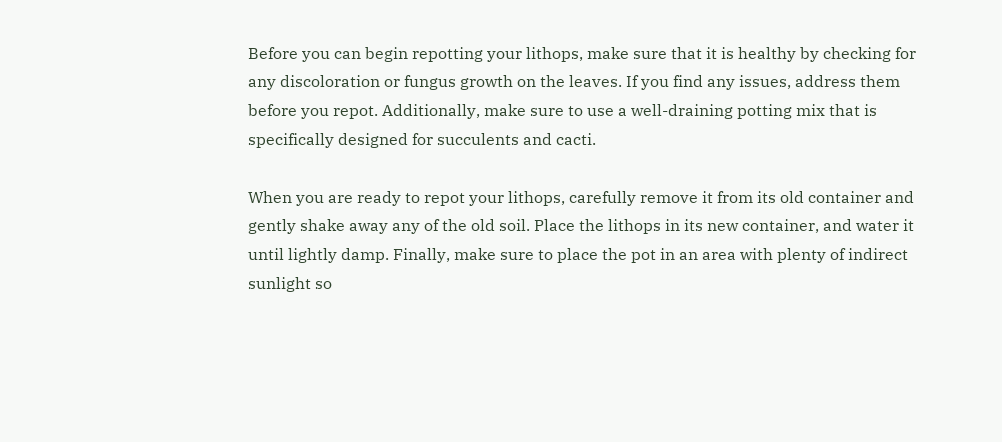Before you can begin repotting your lithops, make sure that it is healthy by checking for any discoloration or fungus growth on the leaves. If you find any issues, address them before you repot. Additionally, make sure to use a well-draining potting mix that is specifically designed for succulents and cacti.

When you are ready to repot your lithops, carefully remove it from its old container and gently shake away any of the old soil. Place the lithops in its new container, and water it until lightly damp. Finally, make sure to place the pot in an area with plenty of indirect sunlight so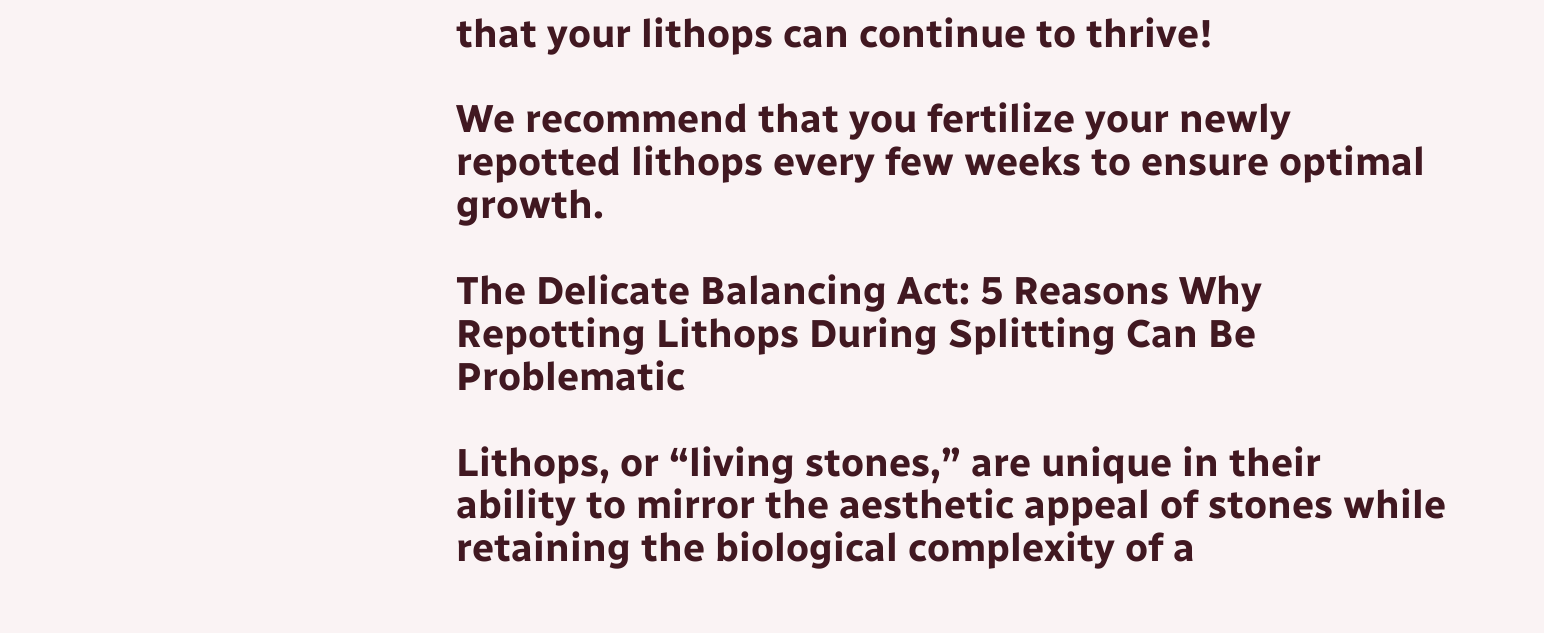that your lithops can continue to thrive!

We recommend that you fertilize your newly repotted lithops every few weeks to ensure optimal growth.

The Delicate Balancing Act: 5 Reasons Why Repotting Lithops During Splitting Can Be Problematic

Lithops, or “living stones,” are unique in their ability to mirror the aesthetic appeal of stones while retaining the biological complexity of a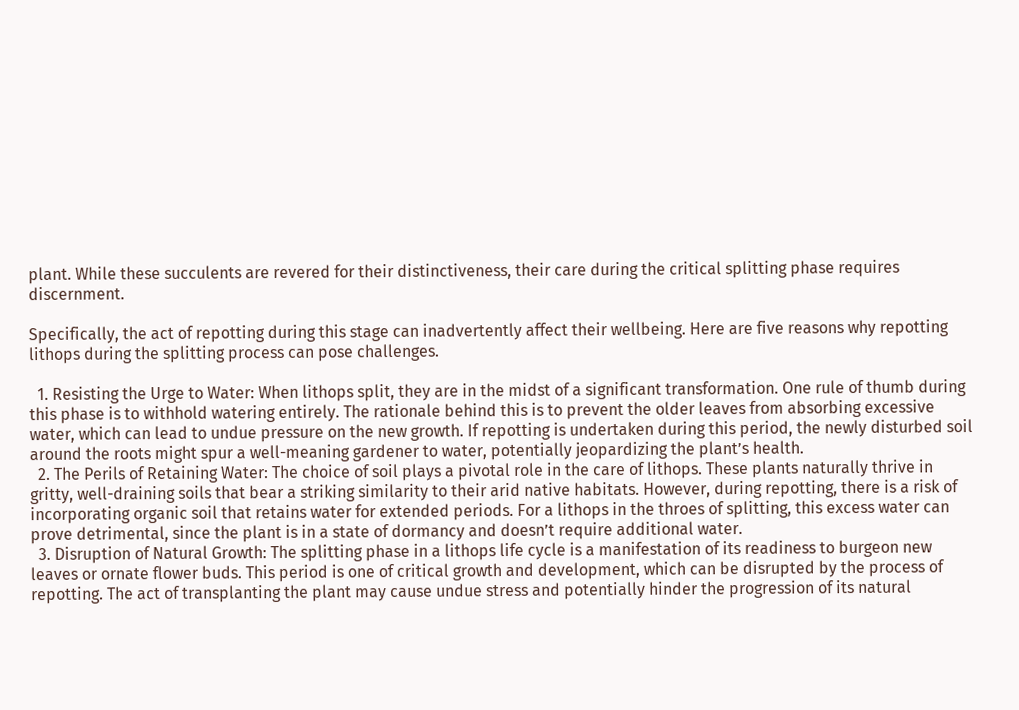plant. While these succulents are revered for their distinctiveness, their care during the critical splitting phase requires discernment.

Specifically, the act of repotting during this stage can inadvertently affect their wellbeing. Here are five reasons why repotting lithops during the splitting process can pose challenges.

  1. Resisting the Urge to Water: When lithops split, they are in the midst of a significant transformation. One rule of thumb during this phase is to withhold watering entirely. The rationale behind this is to prevent the older leaves from absorbing excessive water, which can lead to undue pressure on the new growth. If repotting is undertaken during this period, the newly disturbed soil around the roots might spur a well-meaning gardener to water, potentially jeopardizing the plant’s health.
  2. The Perils of Retaining Water: The choice of soil plays a pivotal role in the care of lithops. These plants naturally thrive in gritty, well-draining soils that bear a striking similarity to their arid native habitats. However, during repotting, there is a risk of incorporating organic soil that retains water for extended periods. For a lithops in the throes of splitting, this excess water can prove detrimental, since the plant is in a state of dormancy and doesn’t require additional water.
  3. Disruption of Natural Growth: The splitting phase in a lithops life cycle is a manifestation of its readiness to burgeon new leaves or ornate flower buds. This period is one of critical growth and development, which can be disrupted by the process of repotting. The act of transplanting the plant may cause undue stress and potentially hinder the progression of its natural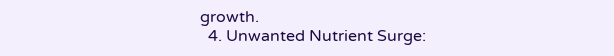growth.
  4. Unwanted Nutrient Surge: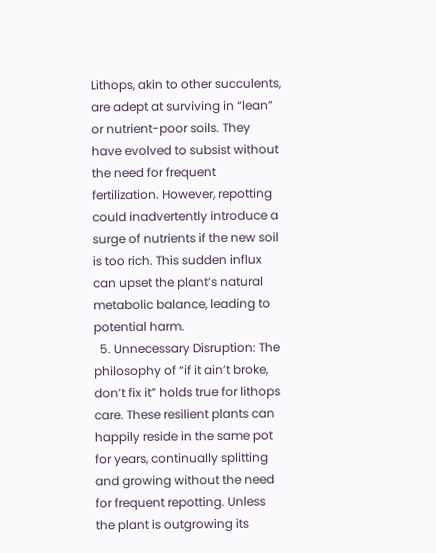Lithops, akin to other succulents, are adept at surviving in “lean” or nutrient-poor soils. They have evolved to subsist without the need for frequent fertilization. However, repotting could inadvertently introduce a surge of nutrients if the new soil is too rich. This sudden influx can upset the plant’s natural metabolic balance, leading to potential harm.
  5. Unnecessary Disruption: The philosophy of “if it ain’t broke, don’t fix it” holds true for lithops care. These resilient plants can happily reside in the same pot for years, continually splitting and growing without the need for frequent repotting. Unless the plant is outgrowing its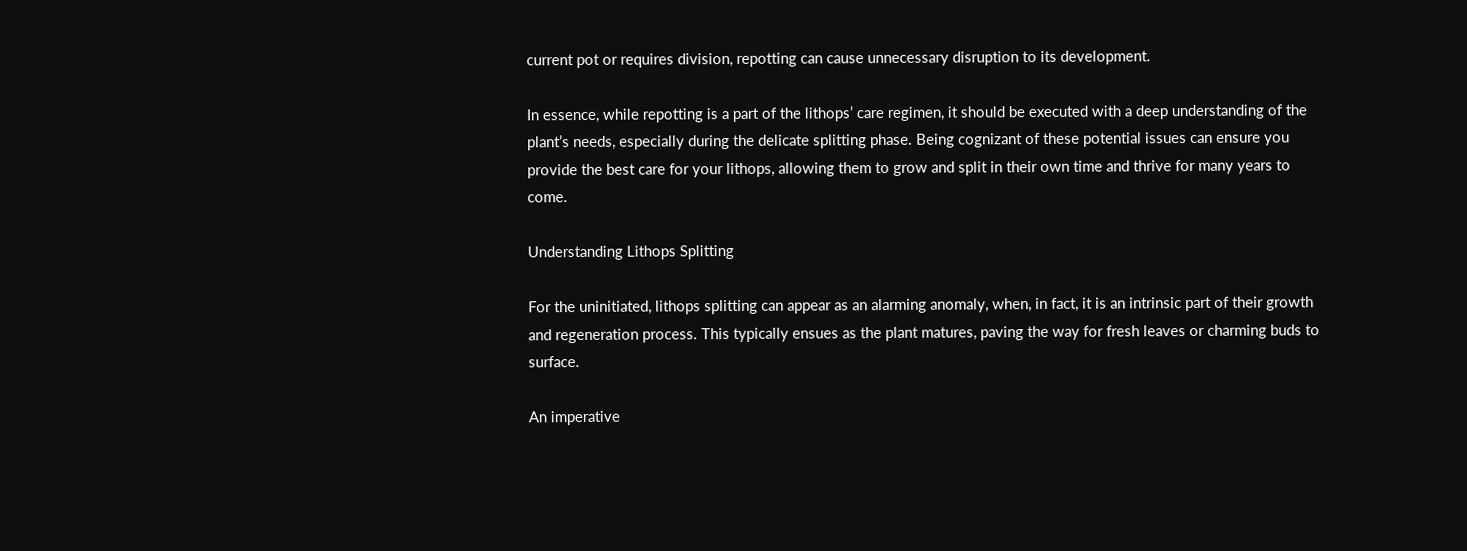current pot or requires division, repotting can cause unnecessary disruption to its development.

In essence, while repotting is a part of the lithops’ care regimen, it should be executed with a deep understanding of the plant’s needs, especially during the delicate splitting phase. Being cognizant of these potential issues can ensure you provide the best care for your lithops, allowing them to grow and split in their own time and thrive for many years to come.

Understanding Lithops Splitting

For the uninitiated, lithops splitting can appear as an alarming anomaly, when, in fact, it is an intrinsic part of their growth and regeneration process. This typically ensues as the plant matures, paving the way for fresh leaves or charming buds to surface.

An imperative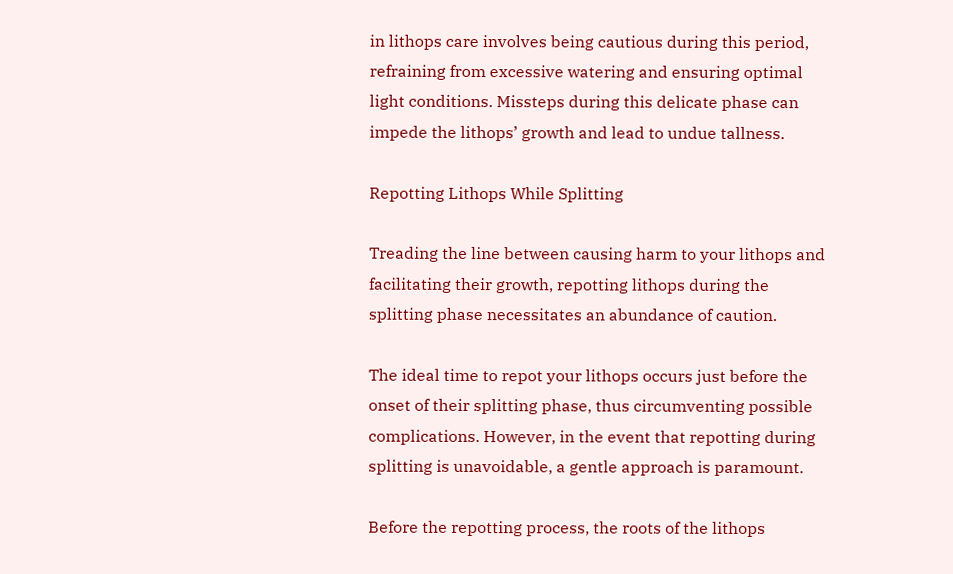in lithops care involves being cautious during this period, refraining from excessive watering and ensuring optimal light conditions. Missteps during this delicate phase can impede the lithops’ growth and lead to undue tallness.

Repotting Lithops While Splitting

Treading the line between causing harm to your lithops and facilitating their growth, repotting lithops during the splitting phase necessitates an abundance of caution.

The ideal time to repot your lithops occurs just before the onset of their splitting phase, thus circumventing possible complications. However, in the event that repotting during splitting is unavoidable, a gentle approach is paramount.

Before the repotting process, the roots of the lithops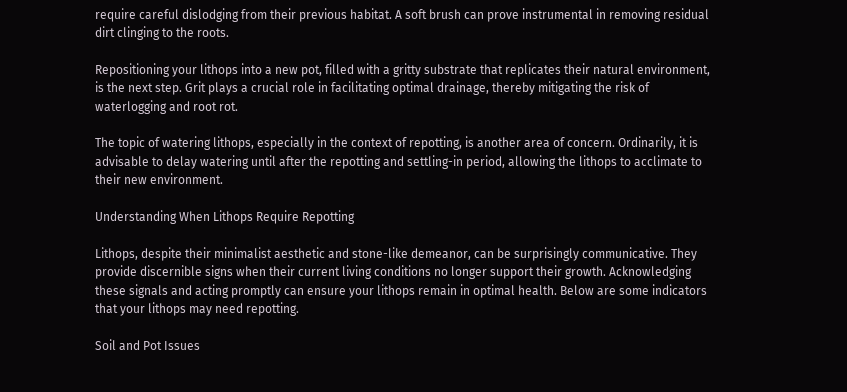require careful dislodging from their previous habitat. A soft brush can prove instrumental in removing residual dirt clinging to the roots.

Repositioning your lithops into a new pot, filled with a gritty substrate that replicates their natural environment, is the next step. Grit plays a crucial role in facilitating optimal drainage, thereby mitigating the risk of waterlogging and root rot.

The topic of watering lithops, especially in the context of repotting, is another area of concern. Ordinarily, it is advisable to delay watering until after the repotting and settling-in period, allowing the lithops to acclimate to their new environment.

Understanding When Lithops Require Repotting

Lithops, despite their minimalist aesthetic and stone-like demeanor, can be surprisingly communicative. They provide discernible signs when their current living conditions no longer support their growth. Acknowledging these signals and acting promptly can ensure your lithops remain in optimal health. Below are some indicators that your lithops may need repotting.

Soil and Pot Issues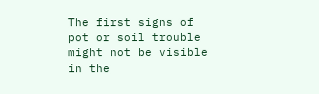The first signs of pot or soil trouble might not be visible in the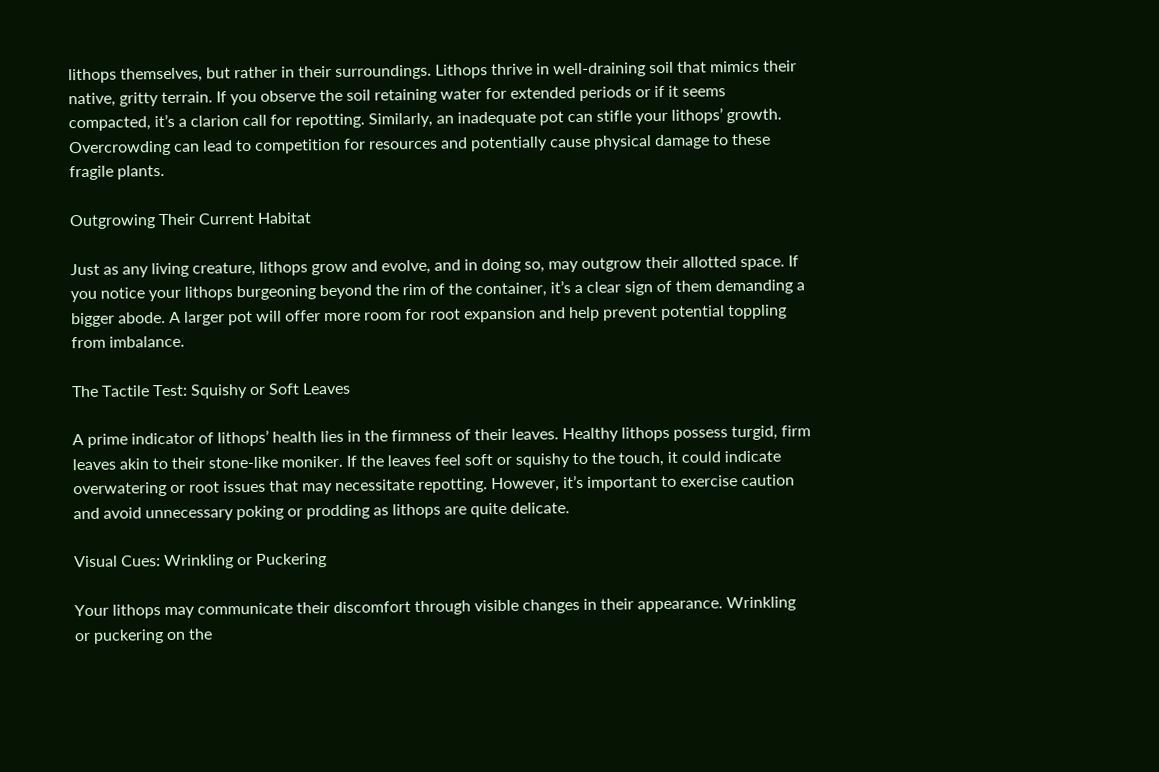lithops themselves, but rather in their surroundings. Lithops thrive in well-draining soil that mimics their native, gritty terrain. If you observe the soil retaining water for extended periods or if it seems compacted, it’s a clarion call for repotting. Similarly, an inadequate pot can stifle your lithops’ growth. Overcrowding can lead to competition for resources and potentially cause physical damage to these fragile plants.

Outgrowing Their Current Habitat

Just as any living creature, lithops grow and evolve, and in doing so, may outgrow their allotted space. If you notice your lithops burgeoning beyond the rim of the container, it’s a clear sign of them demanding a bigger abode. A larger pot will offer more room for root expansion and help prevent potential toppling from imbalance.

The Tactile Test: Squishy or Soft Leaves

A prime indicator of lithops’ health lies in the firmness of their leaves. Healthy lithops possess turgid, firm leaves akin to their stone-like moniker. If the leaves feel soft or squishy to the touch, it could indicate overwatering or root issues that may necessitate repotting. However, it’s important to exercise caution and avoid unnecessary poking or prodding as lithops are quite delicate.

Visual Cues: Wrinkling or Puckering

Your lithops may communicate their discomfort through visible changes in their appearance. Wrinkling or puckering on the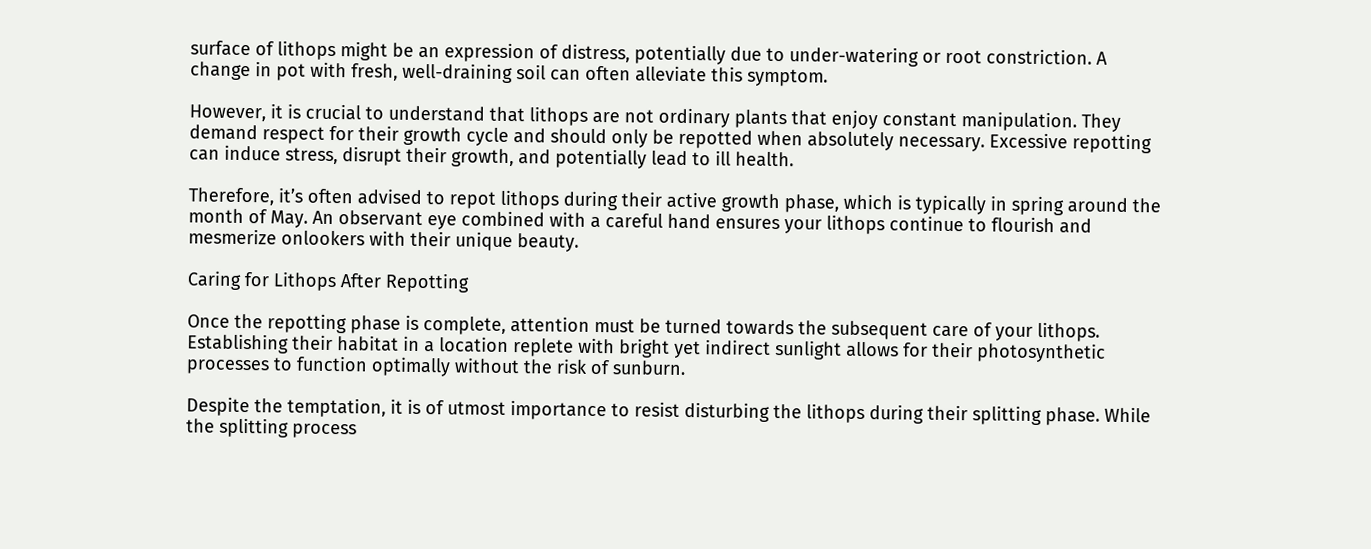surface of lithops might be an expression of distress, potentially due to under-watering or root constriction. A change in pot with fresh, well-draining soil can often alleviate this symptom.

However, it is crucial to understand that lithops are not ordinary plants that enjoy constant manipulation. They demand respect for their growth cycle and should only be repotted when absolutely necessary. Excessive repotting can induce stress, disrupt their growth, and potentially lead to ill health.

Therefore, it’s often advised to repot lithops during their active growth phase, which is typically in spring around the month of May. An observant eye combined with a careful hand ensures your lithops continue to flourish and mesmerize onlookers with their unique beauty.

Caring for Lithops After Repotting

Once the repotting phase is complete, attention must be turned towards the subsequent care of your lithops. Establishing their habitat in a location replete with bright yet indirect sunlight allows for their photosynthetic processes to function optimally without the risk of sunburn.

Despite the temptation, it is of utmost importance to resist disturbing the lithops during their splitting phase. While the splitting process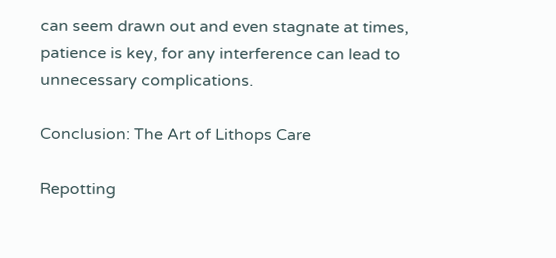can seem drawn out and even stagnate at times, patience is key, for any interference can lead to unnecessary complications.

Conclusion: The Art of Lithops Care

Repotting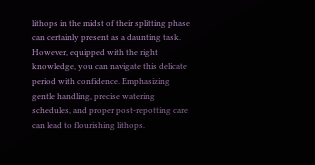lithops in the midst of their splitting phase can certainly present as a daunting task. However, equipped with the right knowledge, you can navigate this delicate period with confidence. Emphasizing gentle handling, precise watering schedules, and proper post-repotting care can lead to flourishing lithops.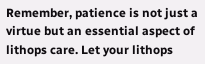Remember, patience is not just a virtue but an essential aspect of lithops care. Let your lithops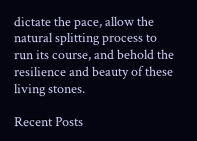dictate the pace, allow the natural splitting process to run its course, and behold the resilience and beauty of these living stones.

Recent Posts